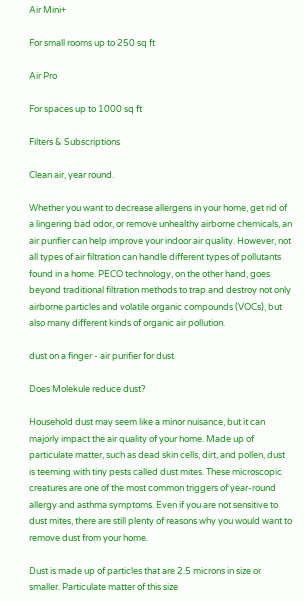Air Mini+

For small rooms up to 250 sq ft

Air Pro

For spaces up to 1000 sq ft

Filters & Subscriptions

Clean air, year round.

Whether you want to decrease allergens in your home, get rid of a lingering bad odor, or remove unhealthy airborne chemicals, an air purifier can help improve your indoor air quality. However, not all types of air filtration can handle different types of pollutants found in a home. PECO technology, on the other hand, goes beyond traditional filtration methods to trap and destroy not only airborne particles and volatile organic compounds (VOCs), but also many different kinds of organic air pollution.

dust on a finger - air purifier for dust

Does Molekule reduce dust?

Household dust may seem like a minor nuisance, but it can majorly impact the air quality of your home. Made up of particulate matter, such as dead skin cells, dirt, and pollen, dust is teeming with tiny pests called dust mites. These microscopic creatures are one of the most common triggers of year-round allergy and asthma symptoms. Even if you are not sensitive to dust mites, there are still plenty of reasons why you would want to remove dust from your home.

Dust is made up of particles that are 2.5 microns in size or smaller. Particulate matter of this size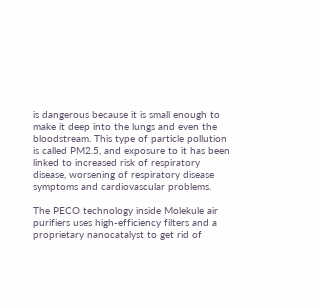is dangerous because it is small enough to make it deep into the lungs and even the bloodstream. This type of particle pollution is called PM2.5, and exposure to it has been linked to increased risk of respiratory disease, worsening of respiratory disease symptoms and cardiovascular problems.

The PECO technology inside Molekule air purifiers uses high-efficiency filters and a proprietary nanocatalyst to get rid of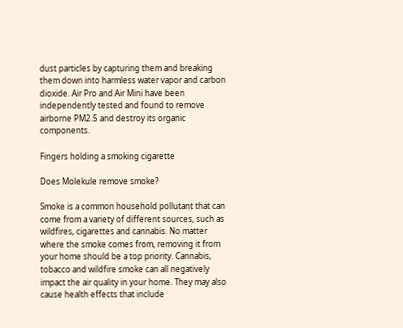dust particles by capturing them and breaking them down into harmless water vapor and carbon dioxide. Air Pro and Air Mini have been independently tested and found to remove airborne PM2.5 and destroy its organic components.

Fingers holding a smoking cigarette

Does Molekule remove smoke?

Smoke is a common household pollutant that can come from a variety of different sources, such as wildfires, cigarettes and cannabis. No matter where the smoke comes from, removing it from your home should be a top priority. Cannabis, tobacco and wildfire smoke can all negatively impact the air quality in your home. They may also cause health effects that include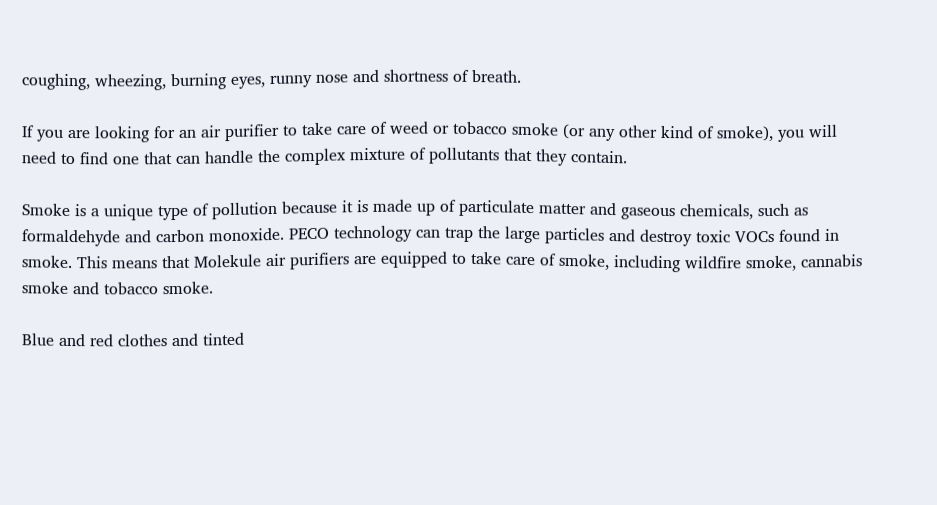coughing, wheezing, burning eyes, runny nose and shortness of breath.

If you are looking for an air purifier to take care of weed or tobacco smoke (or any other kind of smoke), you will need to find one that can handle the complex mixture of pollutants that they contain.

Smoke is a unique type of pollution because it is made up of particulate matter and gaseous chemicals, such as formaldehyde and carbon monoxide. PECO technology can trap the large particles and destroy toxic VOCs found in smoke. This means that Molekule air purifiers are equipped to take care of smoke, including wildfire smoke, cannabis smoke and tobacco smoke.

Blue and red clothes and tinted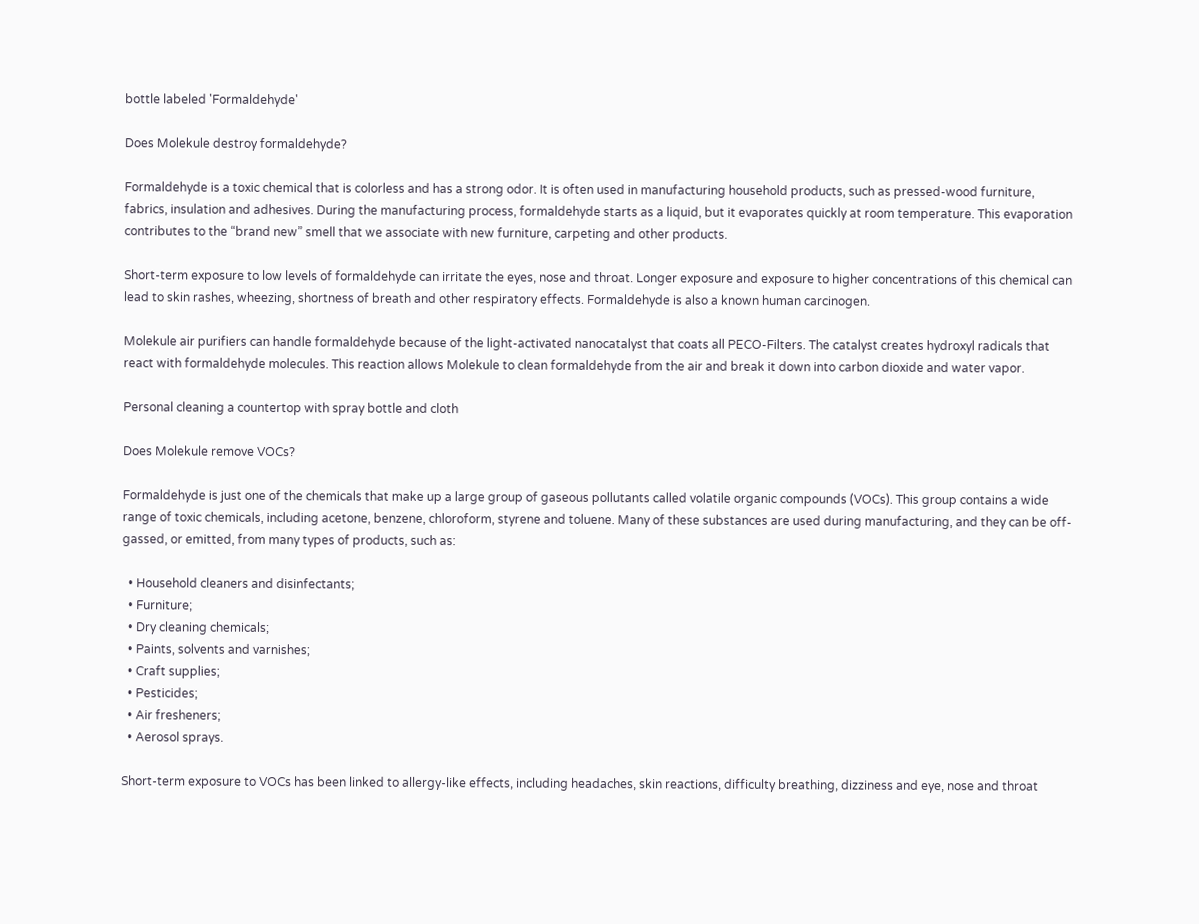bottle labeled 'Formaldehyde'

Does Molekule destroy formaldehyde?

Formaldehyde is a toxic chemical that is colorless and has a strong odor. It is often used in manufacturing household products, such as pressed-wood furniture, fabrics, insulation and adhesives. During the manufacturing process, formaldehyde starts as a liquid, but it evaporates quickly at room temperature. This evaporation contributes to the “brand new” smell that we associate with new furniture, carpeting and other products.

Short-term exposure to low levels of formaldehyde can irritate the eyes, nose and throat. Longer exposure and exposure to higher concentrations of this chemical can lead to skin rashes, wheezing, shortness of breath and other respiratory effects. Formaldehyde is also a known human carcinogen.

Molekule air purifiers can handle formaldehyde because of the light-activated nanocatalyst that coats all PECO-Filters. The catalyst creates hydroxyl radicals that react with formaldehyde molecules. This reaction allows Molekule to clean formaldehyde from the air and break it down into carbon dioxide and water vapor.

Personal cleaning a countertop with spray bottle and cloth

Does Molekule remove VOCs?

Formaldehyde is just one of the chemicals that make up a large group of gaseous pollutants called volatile organic compounds (VOCs). This group contains a wide range of toxic chemicals, including acetone, benzene, chloroform, styrene and toluene. Many of these substances are used during manufacturing, and they can be off-gassed, or emitted, from many types of products, such as:

  • Household cleaners and disinfectants;
  • Furniture;
  • Dry cleaning chemicals;
  • Paints, solvents and varnishes;
  • Craft supplies;
  • Pesticides;
  • Air fresheners;
  • Aerosol sprays.

Short-term exposure to VOCs has been linked to allergy-like effects, including headaches, skin reactions, difficulty breathing, dizziness and eye, nose and throat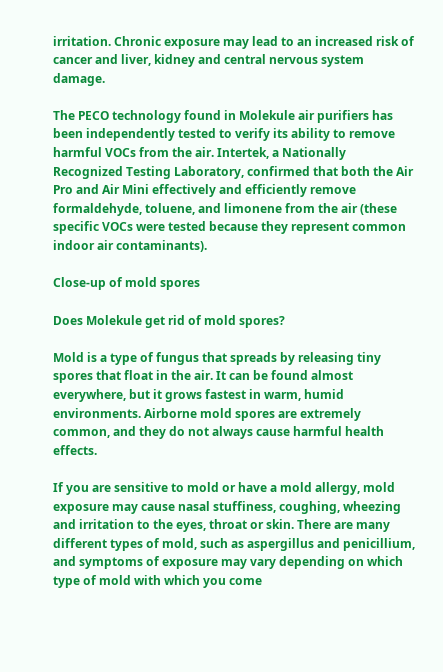irritation. Chronic exposure may lead to an increased risk of cancer and liver, kidney and central nervous system damage.

The PECO technology found in Molekule air purifiers has been independently tested to verify its ability to remove harmful VOCs from the air. Intertek, a Nationally Recognized Testing Laboratory, confirmed that both the Air Pro and Air Mini effectively and efficiently remove formaldehyde, toluene, and limonene from the air (these specific VOCs were tested because they represent common indoor air contaminants).

Close-up of mold spores

Does Molekule get rid of mold spores?

Mold is a type of fungus that spreads by releasing tiny spores that float in the air. It can be found almost everywhere, but it grows fastest in warm, humid environments. Airborne mold spores are extremely common, and they do not always cause harmful health effects.

If you are sensitive to mold or have a mold allergy, mold exposure may cause nasal stuffiness, coughing, wheezing and irritation to the eyes, throat or skin. There are many different types of mold, such as aspergillus and penicillium, and symptoms of exposure may vary depending on which type of mold with which you come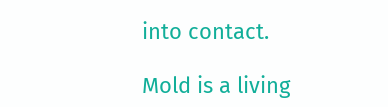into contact.

Mold is a living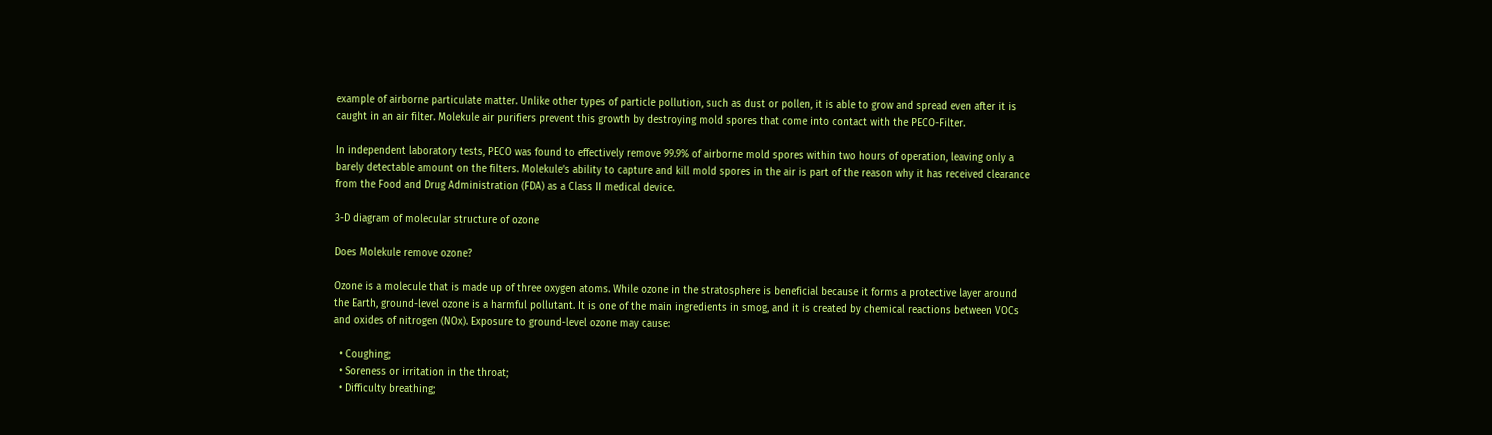example of airborne particulate matter. Unlike other types of particle pollution, such as dust or pollen, it is able to grow and spread even after it is caught in an air filter. Molekule air purifiers prevent this growth by destroying mold spores that come into contact with the PECO-Filter.

In independent laboratory tests, PECO was found to effectively remove 99.9% of airborne mold spores within two hours of operation, leaving only a barely detectable amount on the filters. Molekule’s ability to capture and kill mold spores in the air is part of the reason why it has received clearance from the Food and Drug Administration (FDA) as a Class II medical device.

3-D diagram of molecular structure of ozone

Does Molekule remove ozone?

Ozone is a molecule that is made up of three oxygen atoms. While ozone in the stratosphere is beneficial because it forms a protective layer around the Earth, ground-level ozone is a harmful pollutant. It is one of the main ingredients in smog, and it is created by chemical reactions between VOCs and oxides of nitrogen (NOx). Exposure to ground-level ozone may cause:

  • Coughing;
  • Soreness or irritation in the throat;
  • Difficulty breathing;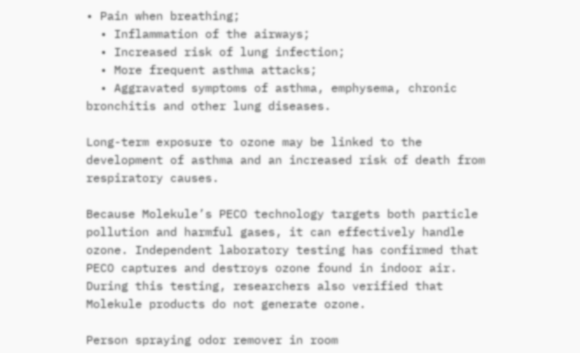• Pain when breathing;
  • Inflammation of the airways;
  • Increased risk of lung infection;
  • More frequent asthma attacks;
  • Aggravated symptoms of asthma, emphysema, chronic bronchitis and other lung diseases.

Long-term exposure to ozone may be linked to the development of asthma and an increased risk of death from respiratory causes.

Because Molekule’s PECO technology targets both particle pollution and harmful gases, it can effectively handle ozone. Independent laboratory testing has confirmed that PECO captures and destroys ozone found in indoor air. During this testing, researchers also verified that Molekule products do not generate ozone.

Person spraying odor remover in room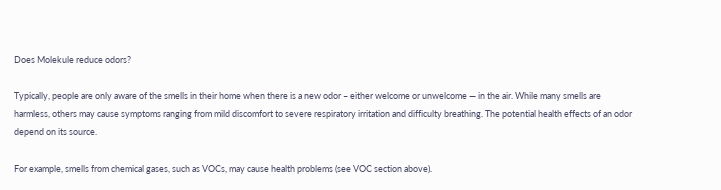Does Molekule reduce odors?

Typically, people are only aware of the smells in their home when there is a new odor – either welcome or unwelcome — in the air. While many smells are harmless, others may cause symptoms ranging from mild discomfort to severe respiratory irritation and difficulty breathing. The potential health effects of an odor depend on its source.

For example, smells from chemical gases, such as VOCs, may cause health problems (see VOC section above).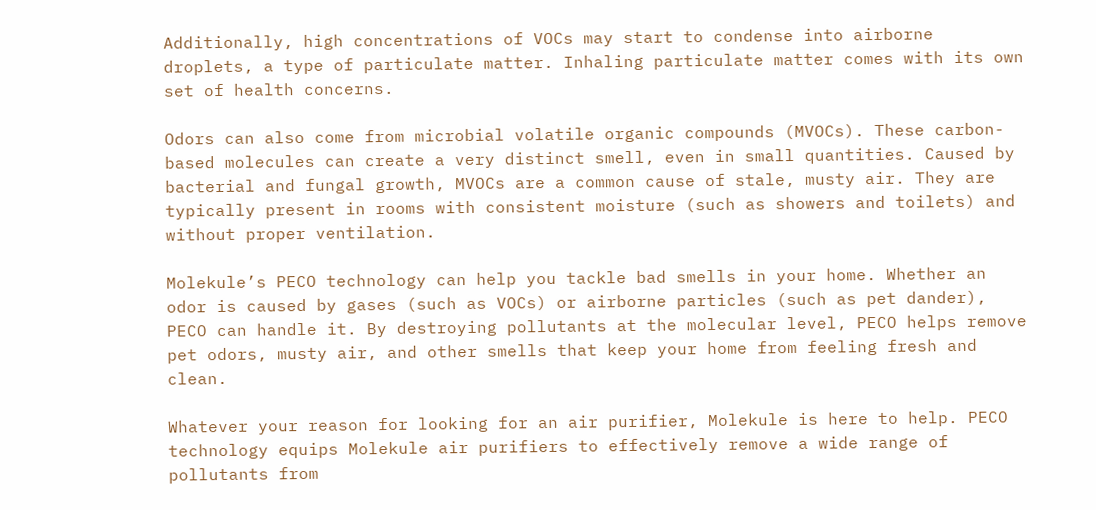Additionally, high concentrations of VOCs may start to condense into airborne droplets, a type of particulate matter. Inhaling particulate matter comes with its own set of health concerns.

Odors can also come from microbial volatile organic compounds (MVOCs). These carbon-based molecules can create a very distinct smell, even in small quantities. Caused by bacterial and fungal growth, MVOCs are a common cause of stale, musty air. They are typically present in rooms with consistent moisture (such as showers and toilets) and without proper ventilation.

Molekule’s PECO technology can help you tackle bad smells in your home. Whether an odor is caused by gases (such as VOCs) or airborne particles (such as pet dander), PECO can handle it. By destroying pollutants at the molecular level, PECO helps remove pet odors, musty air, and other smells that keep your home from feeling fresh and clean.

Whatever your reason for looking for an air purifier, Molekule is here to help. PECO technology equips Molekule air purifiers to effectively remove a wide range of pollutants from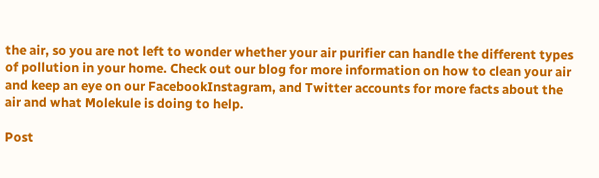the air, so you are not left to wonder whether your air purifier can handle the different types of pollution in your home. Check out our blog for more information on how to clean your air and keep an eye on our FacebookInstagram, and Twitter accounts for more facts about the air and what Molekule is doing to help.

Post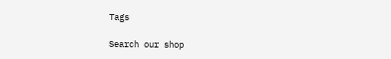Tags

Search our shop